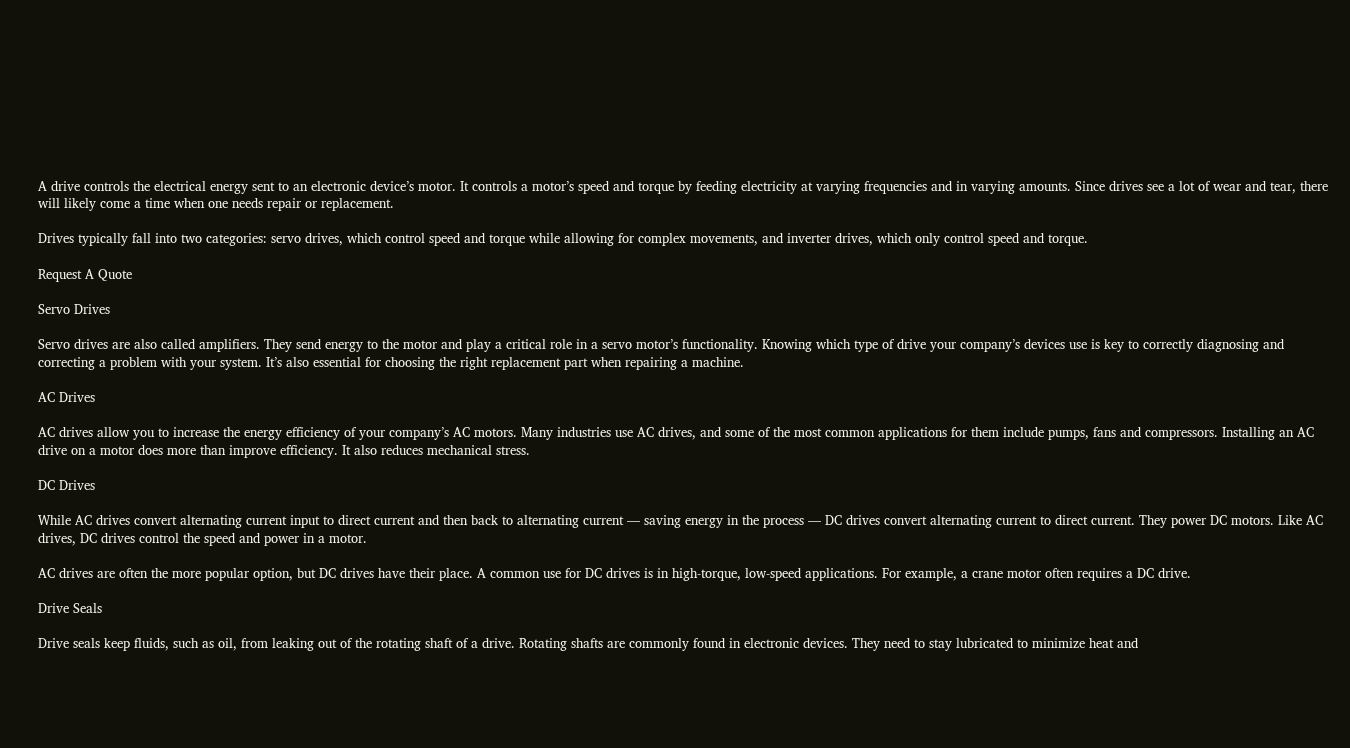A drive controls the electrical energy sent to an electronic device’s motor. It controls a motor’s speed and torque by feeding electricity at varying frequencies and in varying amounts. Since drives see a lot of wear and tear, there will likely come a time when one needs repair or replacement.

Drives typically fall into two categories: servo drives, which control speed and torque while allowing for complex movements, and inverter drives, which only control speed and torque.

Request A Quote

Servo Drives

Servo drives are also called amplifiers. They send energy to the motor and play a critical role in a servo motor’s functionality. Knowing which type of drive your company’s devices use is key to correctly diagnosing and correcting a problem with your system. It’s also essential for choosing the right replacement part when repairing a machine.

AC Drives

AC drives allow you to increase the energy efficiency of your company’s AC motors. Many industries use AC drives, and some of the most common applications for them include pumps, fans and compressors. Installing an AC drive on a motor does more than improve efficiency. It also reduces mechanical stress.

DC Drives

While AC drives convert alternating current input to direct current and then back to alternating current — saving energy in the process — DC drives convert alternating current to direct current. They power DC motors. Like AC drives, DC drives control the speed and power in a motor.

AC drives are often the more popular option, but DC drives have their place. A common use for DC drives is in high-torque, low-speed applications. For example, a crane motor often requires a DC drive.

Drive Seals

Drive seals keep fluids, such as oil, from leaking out of the rotating shaft of a drive. Rotating shafts are commonly found in electronic devices. They need to stay lubricated to minimize heat and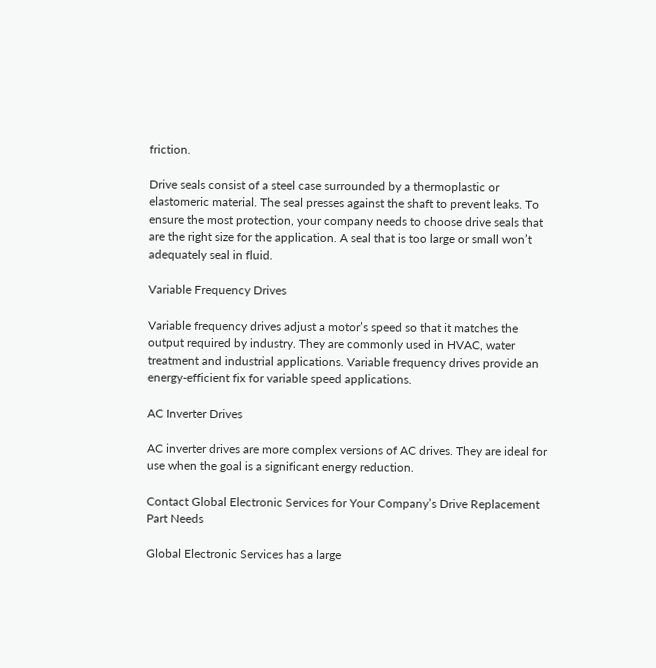friction.

Drive seals consist of a steel case surrounded by a thermoplastic or elastomeric material. The seal presses against the shaft to prevent leaks. To ensure the most protection, your company needs to choose drive seals that are the right size for the application. A seal that is too large or small won’t adequately seal in fluid.

Variable Frequency Drives

Variable frequency drives adjust a motor’s speed so that it matches the output required by industry. They are commonly used in HVAC, water treatment and industrial applications. Variable frequency drives provide an energy-efficient fix for variable speed applications.

AC Inverter Drives

AC inverter drives are more complex versions of AC drives. They are ideal for use when the goal is a significant energy reduction.

Contact Global Electronic Services for Your Company’s Drive Replacement Part Needs

Global Electronic Services has a large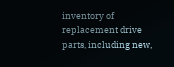inventory of replacement drive parts, including new,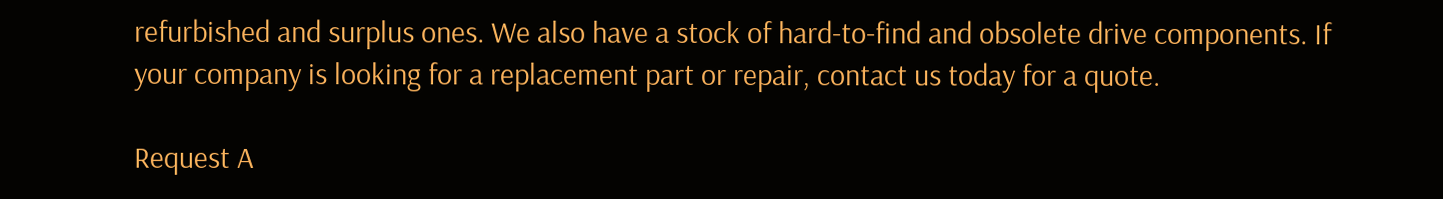refurbished and surplus ones. We also have a stock of hard-to-find and obsolete drive components. If your company is looking for a replacement part or repair, contact us today for a quote.

Request A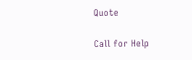Quote

Call for Help